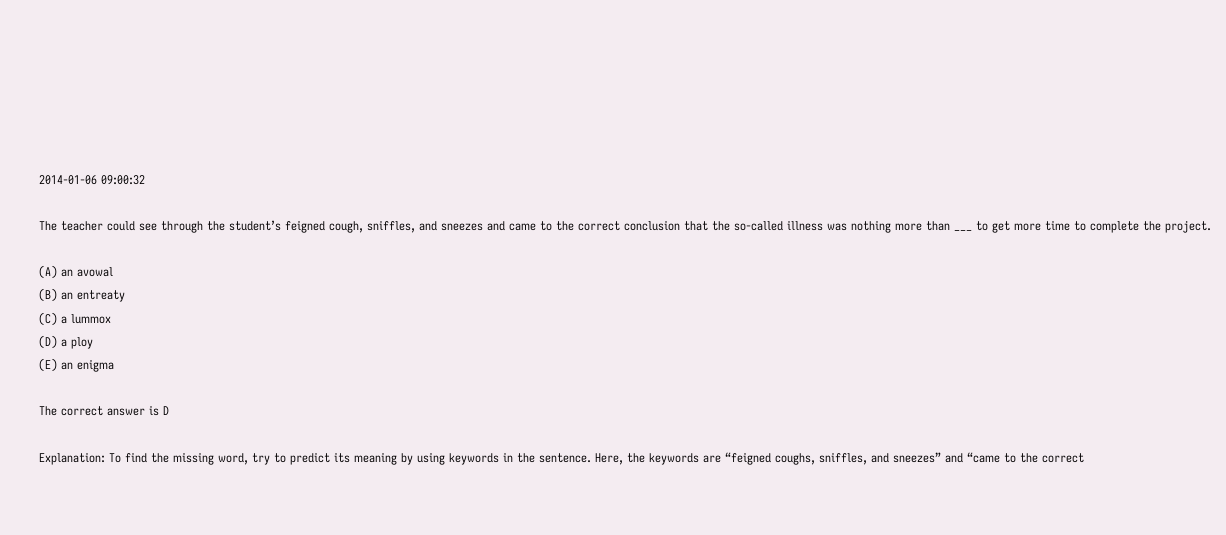2014-01-06 09:00:32

The teacher could see through the student’s feigned cough, sniffles, and sneezes and came to the correct conclusion that the so-called illness was nothing more than ___ to get more time to complete the project.

(A) an avowal
(B) an entreaty
(C) a lummox
(D) a ploy
(E) an enigma

The correct answer is D

Explanation: To find the missing word, try to predict its meaning by using keywords in the sentence. Here, the keywords are “feigned coughs, sniffles, and sneezes” and “came to the correct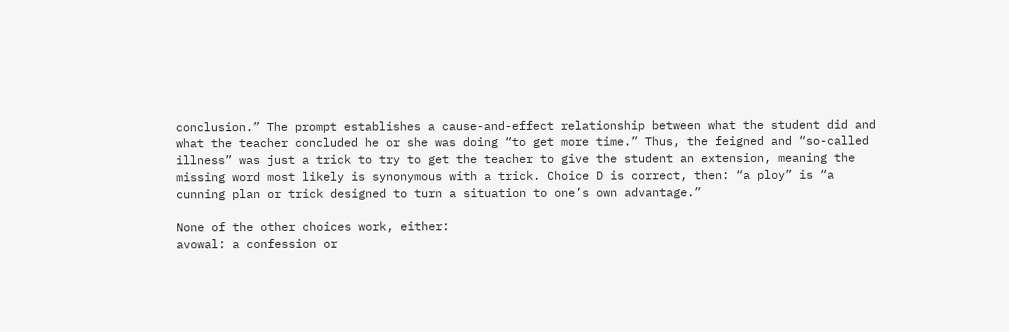conclusion.” The prompt establishes a cause-and-effect relationship between what the student did and what the teacher concluded he or she was doing “to get more time.” Thus, the feigned and “so-called illness” was just a trick to try to get the teacher to give the student an extension, meaning the missing word most likely is synonymous with a trick. Choice D is correct, then: “a ploy” is “a cunning plan or trick designed to turn a situation to one’s own advantage.”

None of the other choices work, either:
avowal: a confession or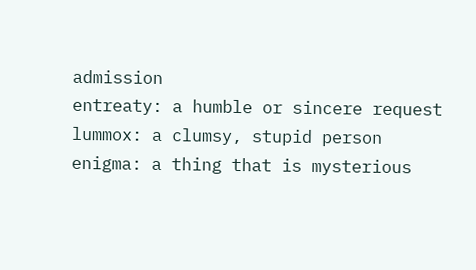admission
entreaty: a humble or sincere request
lummox: a clumsy, stupid person
enigma: a thing that is mysterious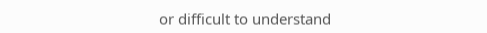or difficult to understand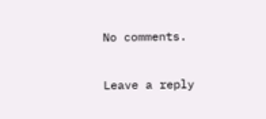No comments.

Leave a reply